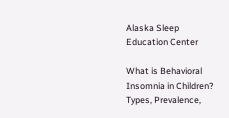Alaska Sleep Education Center

What is Behavioral Insomnia in Children? Types, Prevalence,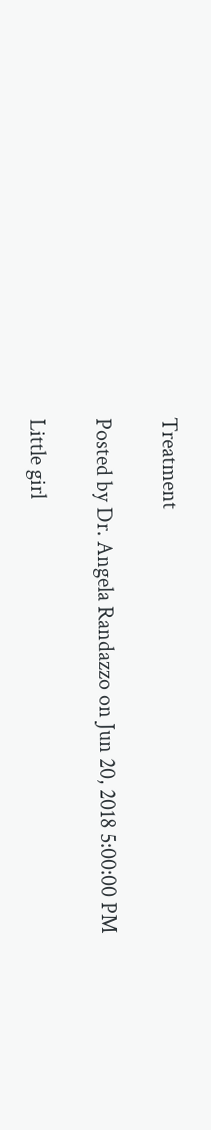Treatment

Posted by Dr. Angela Randazzo on Jun 20, 2018 5:00:00 PM

Little girl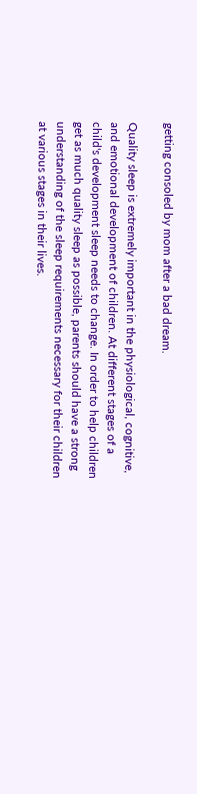getting consoled by mom after a bad dream.

Quality sleep is extremely important in the physiological, cognitive, and emotional development of children. At different stages of a child's development sleep needs to change. In order to help children get as much quality sleep as possible, parents should have a strong understanding of the sleep requirements necessary for their children at various stages in their lives.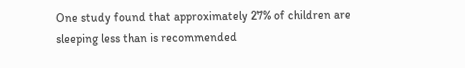One study found that approximately 27% of children are sleeping less than is recommended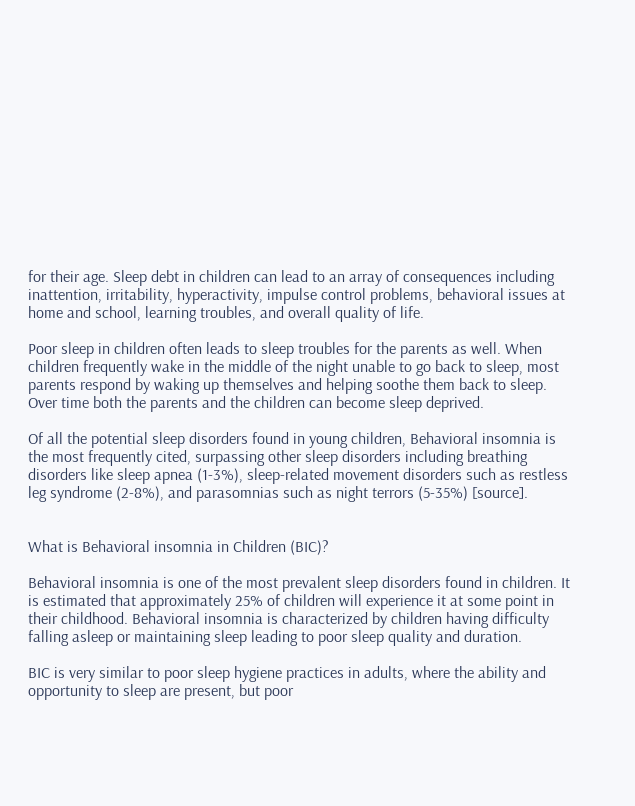for their age. Sleep debt in children can lead to an array of consequences including inattention, irritability, hyperactivity, impulse control problems, behavioral issues at home and school, learning troubles, and overall quality of life.

Poor sleep in children often leads to sleep troubles for the parents as well. When children frequently wake in the middle of the night unable to go back to sleep, most parents respond by waking up themselves and helping soothe them back to sleep. Over time both the parents and the children can become sleep deprived.

Of all the potential sleep disorders found in young children, Behavioral insomnia is the most frequently cited, surpassing other sleep disorders including breathing disorders like sleep apnea (1-3%), sleep-related movement disorders such as restless leg syndrome (2-8%), and parasomnias such as night terrors (5-35%) [source].


What is Behavioral insomnia in Children (BIC)?

Behavioral insomnia is one of the most prevalent sleep disorders found in children. It is estimated that approximately 25% of children will experience it at some point in their childhood. Behavioral insomnia is characterized by children having difficulty falling asleep or maintaining sleep leading to poor sleep quality and duration.

BIC is very similar to poor sleep hygiene practices in adults, where the ability and opportunity to sleep are present, but poor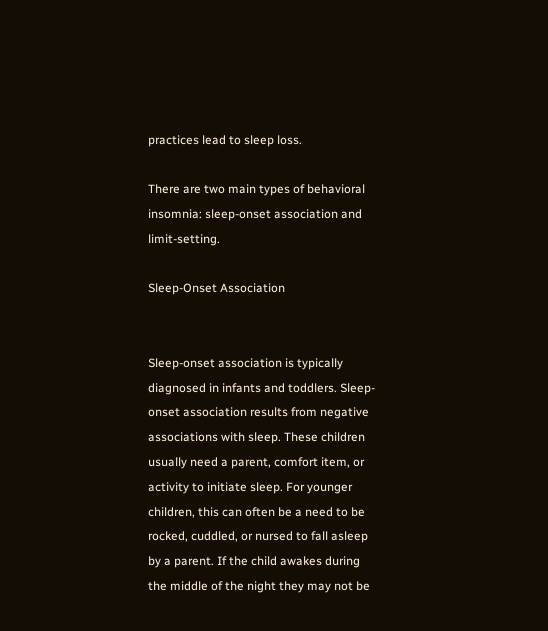practices lead to sleep loss.

There are two main types of behavioral insomnia: sleep-onset association and limit-setting.

Sleep-Onset Association


Sleep-onset association is typically diagnosed in infants and toddlers. Sleep-onset association results from negative associations with sleep. These children usually need a parent, comfort item, or activity to initiate sleep. For younger children, this can often be a need to be rocked, cuddled, or nursed to fall asleep by a parent. If the child awakes during the middle of the night they may not be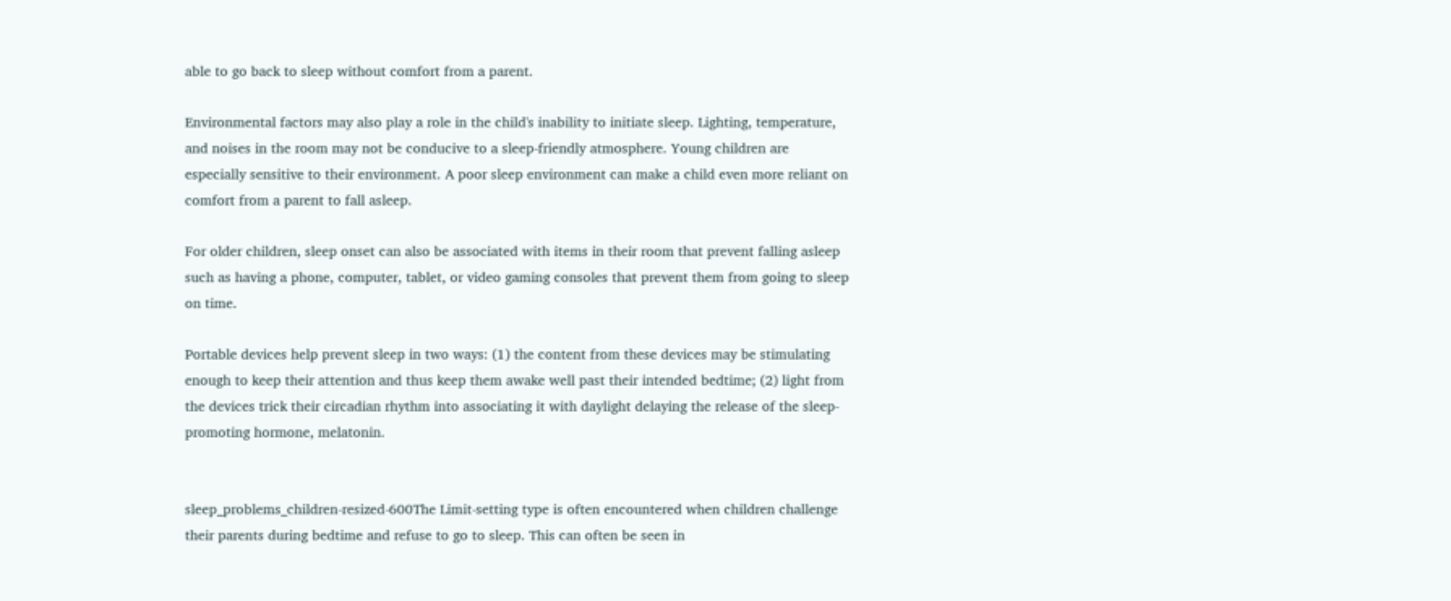able to go back to sleep without comfort from a parent.

Environmental factors may also play a role in the child's inability to initiate sleep. Lighting, temperature, and noises in the room may not be conducive to a sleep-friendly atmosphere. Young children are especially sensitive to their environment. A poor sleep environment can make a child even more reliant on comfort from a parent to fall asleep.

For older children, sleep onset can also be associated with items in their room that prevent falling asleep such as having a phone, computer, tablet, or video gaming consoles that prevent them from going to sleep on time.

Portable devices help prevent sleep in two ways: (1) the content from these devices may be stimulating enough to keep their attention and thus keep them awake well past their intended bedtime; (2) light from the devices trick their circadian rhythm into associating it with daylight delaying the release of the sleep-promoting hormone, melatonin.


sleep_problems_children-resized-600The Limit-setting type is often encountered when children challenge their parents during bedtime and refuse to go to sleep. This can often be seen in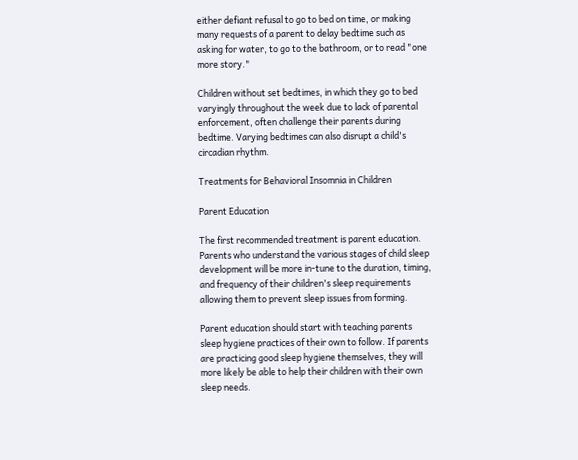either defiant refusal to go to bed on time, or making many requests of a parent to delay bedtime such as asking for water, to go to the bathroom, or to read "one more story."

Children without set bedtimes, in which they go to bed varyingly throughout the week due to lack of parental enforcement, often challenge their parents during bedtime. Varying bedtimes can also disrupt a child's circadian rhythm.

Treatments for Behavioral Insomnia in Children

Parent Education

The first recommended treatment is parent education. Parents who understand the various stages of child sleep development will be more in-tune to the duration, timing, and frequency of their children's sleep requirements allowing them to prevent sleep issues from forming.

Parent education should start with teaching parents sleep hygiene practices of their own to follow. If parents are practicing good sleep hygiene themselves, they will more likely be able to help their children with their own sleep needs.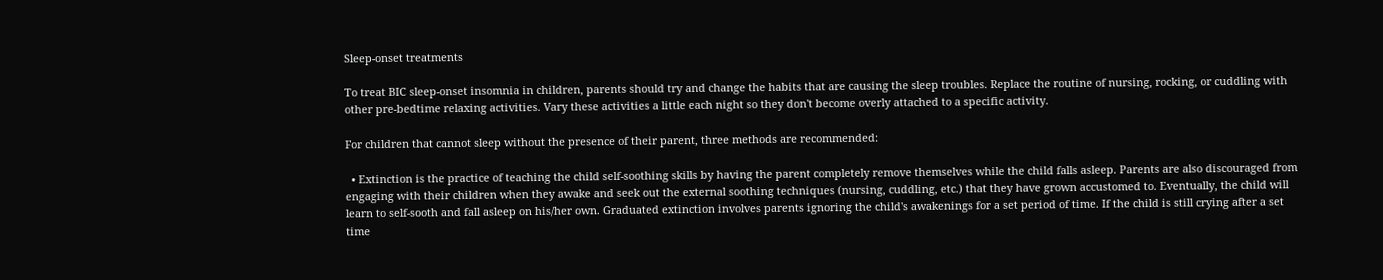Sleep-onset treatments

To treat BIC sleep-onset insomnia in children, parents should try and change the habits that are causing the sleep troubles. Replace the routine of nursing, rocking, or cuddling with other pre-bedtime relaxing activities. Vary these activities a little each night so they don't become overly attached to a specific activity.

For children that cannot sleep without the presence of their parent, three methods are recommended:

  • Extinction is the practice of teaching the child self-soothing skills by having the parent completely remove themselves while the child falls asleep. Parents are also discouraged from engaging with their children when they awake and seek out the external soothing techniques (nursing, cuddling, etc.) that they have grown accustomed to. Eventually, the child will learn to self-sooth and fall asleep on his/her own. Graduated extinction involves parents ignoring the child's awakenings for a set period of time. If the child is still crying after a set time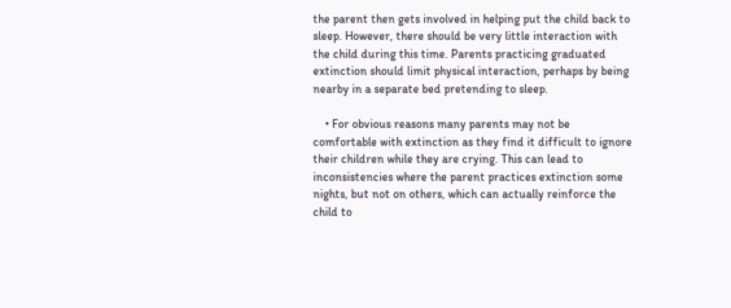the parent then gets involved in helping put the child back to sleep. However, there should be very little interaction with the child during this time. Parents practicing graduated extinction should limit physical interaction, perhaps by being nearby in a separate bed pretending to sleep.

    • For obvious reasons many parents may not be comfortable with extinction as they find it difficult to ignore their children while they are crying. This can lead to inconsistencies where the parent practices extinction some nights, but not on others, which can actually reinforce the child to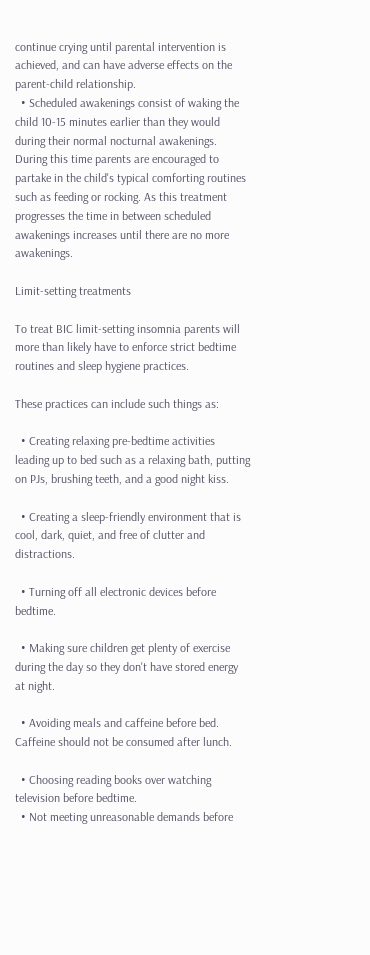continue crying until parental intervention is achieved, and can have adverse effects on the parent-child relationship.
  • Scheduled awakenings consist of waking the child 10-15 minutes earlier than they would during their normal nocturnal awakenings. During this time parents are encouraged to partake in the child's typical comforting routines such as feeding or rocking. As this treatment progresses the time in between scheduled awakenings increases until there are no more awakenings.

Limit-setting treatments

To treat BIC limit-setting insomnia parents will more than likely have to enforce strict bedtime routines and sleep hygiene practices.

These practices can include such things as:

  • Creating relaxing pre-bedtime activities leading up to bed such as a relaxing bath, putting on PJs, brushing teeth, and a good night kiss.

  • Creating a sleep-friendly environment that is cool, dark, quiet, and free of clutter and distractions.

  • Turning off all electronic devices before bedtime.

  • Making sure children get plenty of exercise during the day so they don't have stored energy at night.

  • Avoiding meals and caffeine before bed. Caffeine should not be consumed after lunch.

  • Choosing reading books over watching television before bedtime.
  • Not meeting unreasonable demands before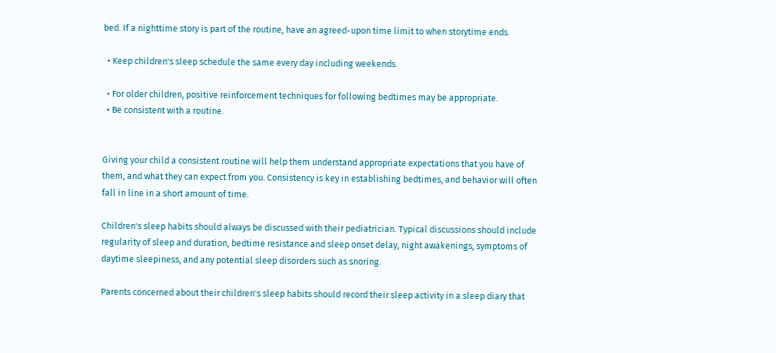bed. If a nighttime story is part of the routine, have an agreed-upon time limit to when storytime ends.

  • Keep children's sleep schedule the same every day including weekends.

  • For older children, positive reinforcement techniques for following bedtimes may be appropriate.
  • Be consistent with a routine.


Giving your child a consistent routine will help them understand appropriate expectations that you have of them, and what they can expect from you. Consistency is key in establishing bedtimes, and behavior will often fall in line in a short amount of time.

Children's sleep habits should always be discussed with their pediatrician. Typical discussions should include regularity of sleep and duration, bedtime resistance and sleep onset delay, night awakenings, symptoms of daytime sleepiness, and any potential sleep disorders such as snoring.

Parents concerned about their children's sleep habits should record their sleep activity in a sleep diary that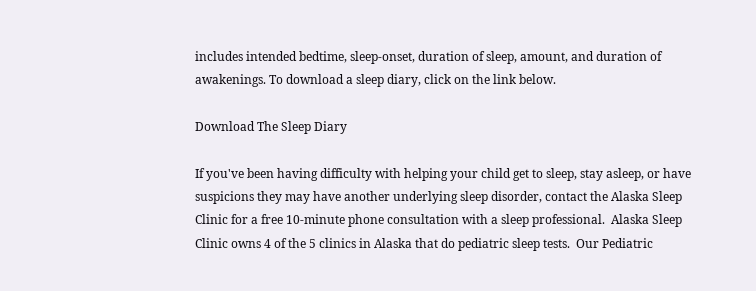includes intended bedtime, sleep-onset, duration of sleep, amount, and duration of awakenings. To download a sleep diary, click on the link below.

Download The Sleep Diary

If you've been having difficulty with helping your child get to sleep, stay asleep, or have suspicions they may have another underlying sleep disorder, contact the Alaska Sleep Clinic for a free 10-minute phone consultation with a sleep professional.  Alaska Sleep Clinic owns 4 of the 5 clinics in Alaska that do pediatric sleep tests.  Our Pediatric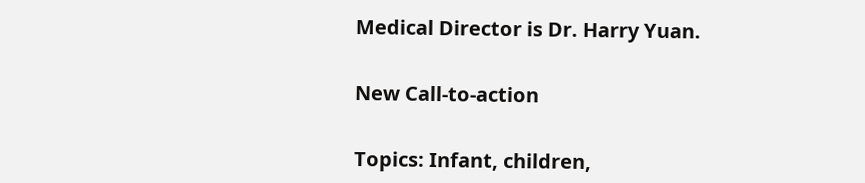Medical Director is Dr. Harry Yuan.


New Call-to-action


Topics: Infant, children,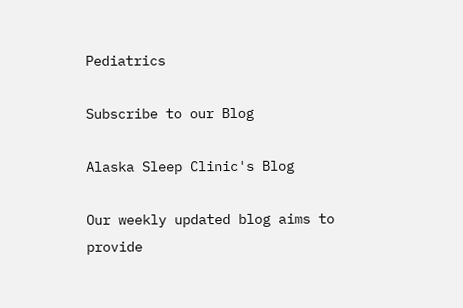Pediatrics

Subscribe to our Blog

Alaska Sleep Clinic's Blog

Our weekly updated blog aims to provide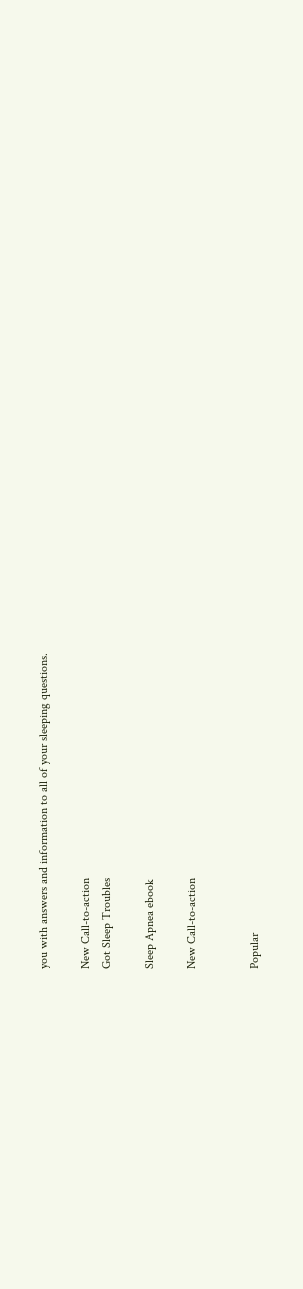you with answers and information to all of your sleeping questions.

New Call-to-action
Got Sleep Troubles

Sleep Apnea ebook

New Call-to-action


Popular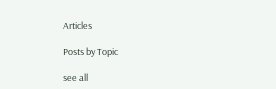Articles

Posts by Topic

see all